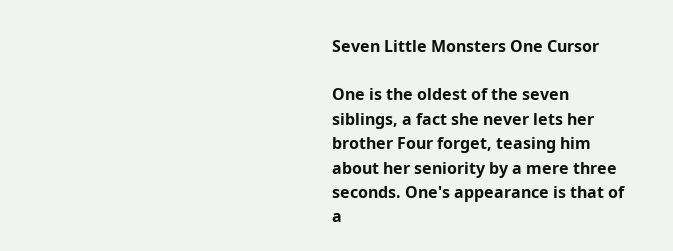Seven Little Monsters One Cursor

One is the oldest of the seven siblings, a fact she never lets her brother Four forget, teasing him about her seniority by a mere three seconds. One's appearance is that of a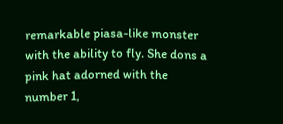remarkable piasa-like monster with the ability to fly. She dons a pink hat adorned with the number 1,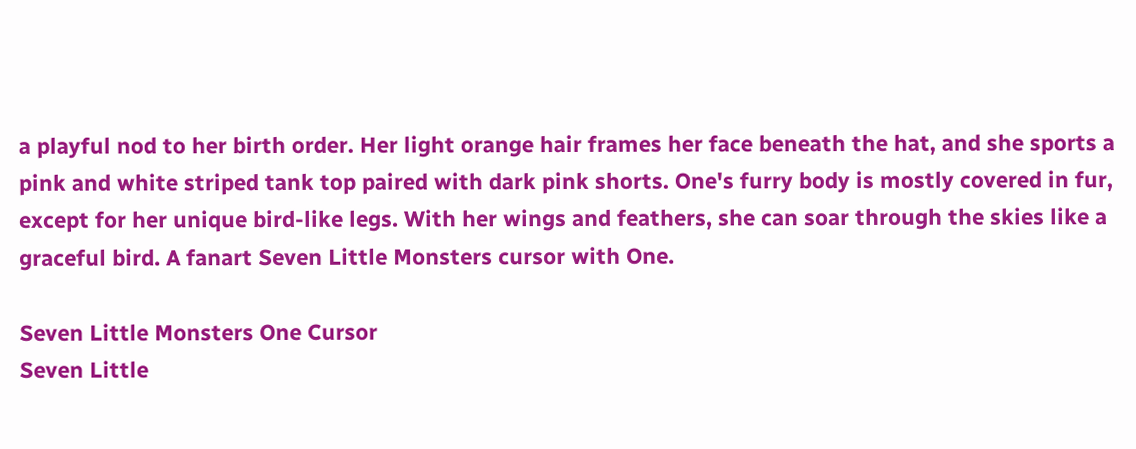a playful nod to her birth order. Her light orange hair frames her face beneath the hat, and she sports a pink and white striped tank top paired with dark pink shorts. One's furry body is mostly covered in fur, except for her unique bird-like legs. With her wings and feathers, she can soar through the skies like a graceful bird. A fanart Seven Little Monsters cursor with One.

Seven Little Monsters One Cursor
Seven Little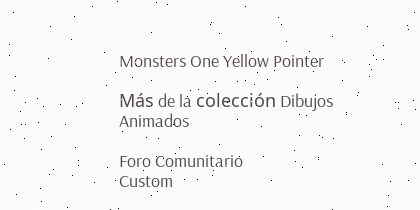Monsters One Yellow Pointer

Más de la colección Dibujos Animados

Foro Comunitario
Custom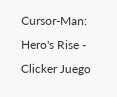Cursor-Man: Hero's Rise - Clicker Juego